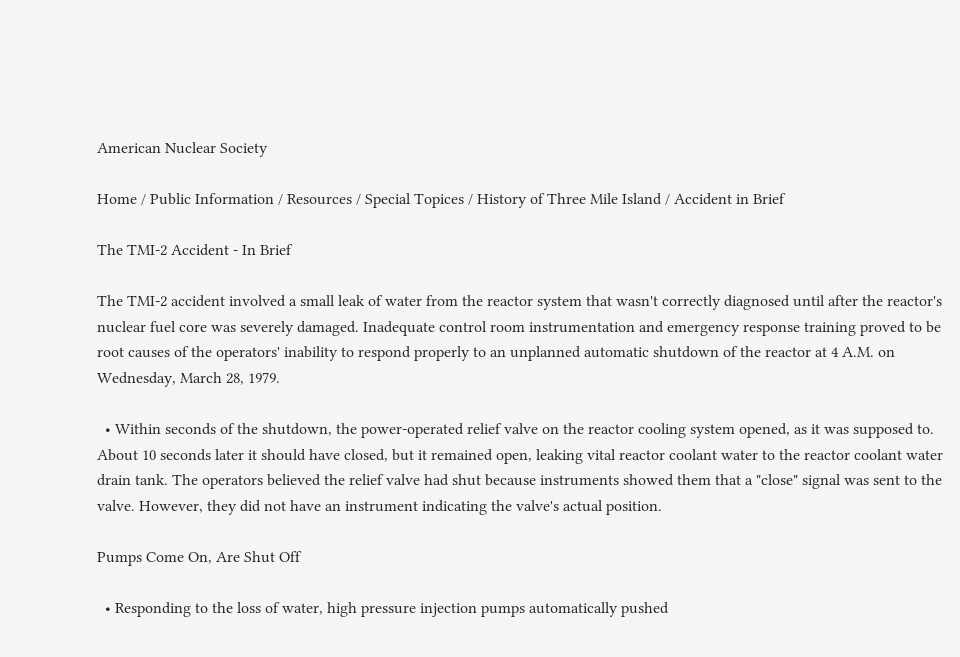American Nuclear Society

Home / Public Information / Resources / Special Topices / History of Three Mile Island / Accident in Brief

The TMI-2 Accident - In Brief

The TMI-2 accident involved a small leak of water from the reactor system that wasn't correctly diagnosed until after the reactor's nuclear fuel core was severely damaged. Inadequate control room instrumentation and emergency response training proved to be root causes of the operators' inability to respond properly to an unplanned automatic shutdown of the reactor at 4 A.M. on Wednesday, March 28, 1979.

  • Within seconds of the shutdown, the power-operated relief valve on the reactor cooling system opened, as it was supposed to. About 10 seconds later it should have closed, but it remained open, leaking vital reactor coolant water to the reactor coolant water drain tank. The operators believed the relief valve had shut because instruments showed them that a "close" signal was sent to the valve. However, they did not have an instrument indicating the valve's actual position.

Pumps Come On, Are Shut Off

  • Responding to the loss of water, high pressure injection pumps automatically pushed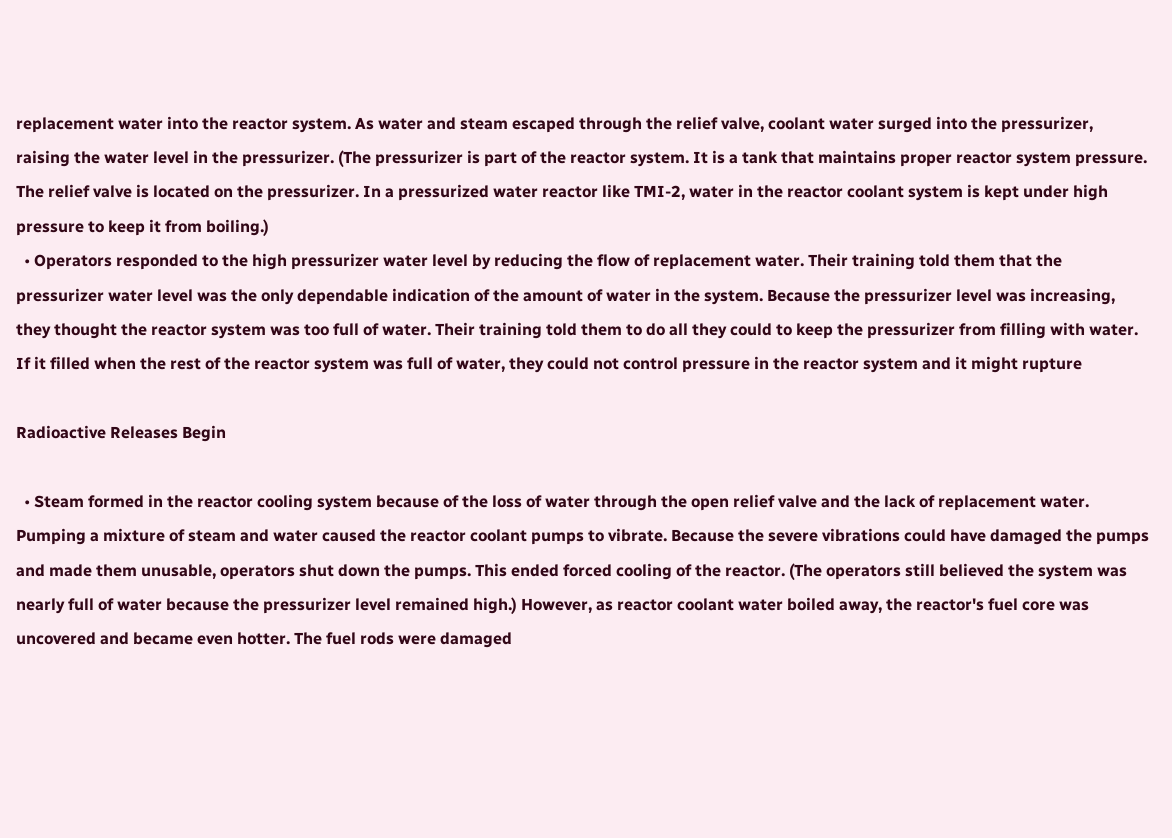replacement water into the reactor system. As water and steam escaped through the relief valve, coolant water surged into the pressurizer, raising the water level in the pressurizer. (The pressurizer is part of the reactor system. It is a tank that maintains proper reactor system pressure. The relief valve is located on the pressurizer. In a pressurized water reactor like TMI-2, water in the reactor coolant system is kept under high pressure to keep it from boiling.)
  • Operators responded to the high pressurizer water level by reducing the flow of replacement water. Their training told them that the pressurizer water level was the only dependable indication of the amount of water in the system. Because the pressurizer level was increasing, they thought the reactor system was too full of water. Their training told them to do all they could to keep the pressurizer from filling with water. If it filled when the rest of the reactor system was full of water, they could not control pressure in the reactor system and it might rupture

Radioactive Releases Begin

  • Steam formed in the reactor cooling system because of the loss of water through the open relief valve and the lack of replacement water. Pumping a mixture of steam and water caused the reactor coolant pumps to vibrate. Because the severe vibrations could have damaged the pumps and made them unusable, operators shut down the pumps. This ended forced cooling of the reactor. (The operators still believed the system was nearly full of water because the pressurizer level remained high.) However, as reactor coolant water boiled away, the reactor's fuel core was uncovered and became even hotter. The fuel rods were damaged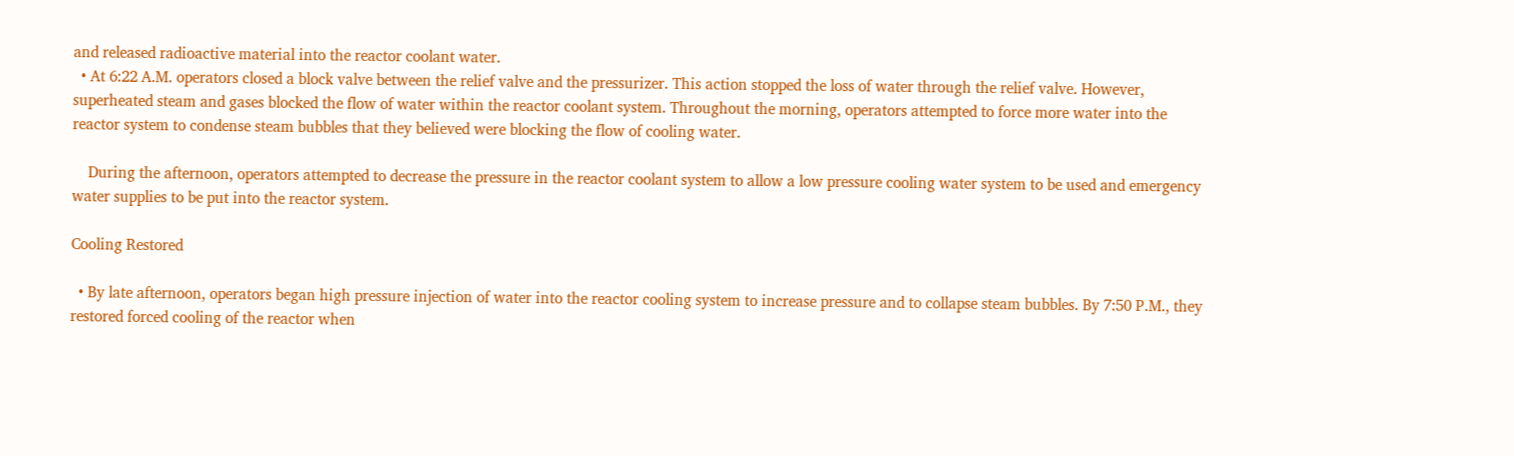and released radioactive material into the reactor coolant water.
  • At 6:22 A.M. operators closed a block valve between the relief valve and the pressurizer. This action stopped the loss of water through the relief valve. However, superheated steam and gases blocked the flow of water within the reactor coolant system. Throughout the morning, operators attempted to force more water into the reactor system to condense steam bubbles that they believed were blocking the flow of cooling water.

    During the afternoon, operators attempted to decrease the pressure in the reactor coolant system to allow a low pressure cooling water system to be used and emergency water supplies to be put into the reactor system.

Cooling Restored

  • By late afternoon, operators began high pressure injection of water into the reactor cooling system to increase pressure and to collapse steam bubbles. By 7:50 P.M., they restored forced cooling of the reactor when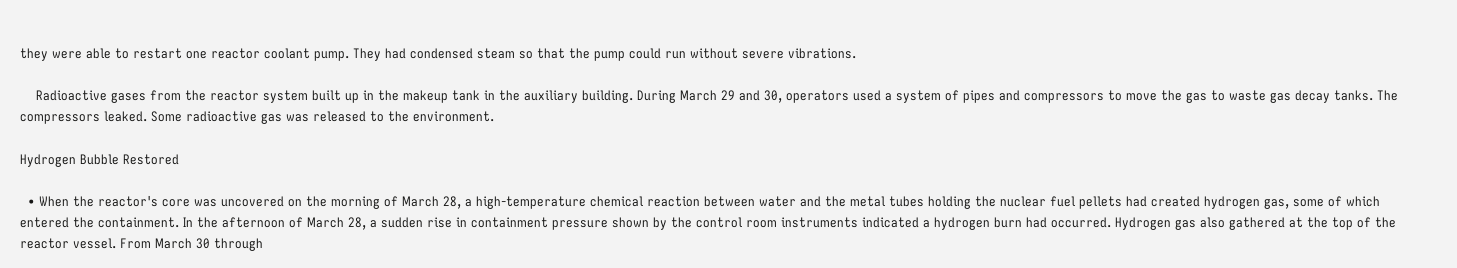they were able to restart one reactor coolant pump. They had condensed steam so that the pump could run without severe vibrations.

    Radioactive gases from the reactor system built up in the makeup tank in the auxiliary building. During March 29 and 30, operators used a system of pipes and compressors to move the gas to waste gas decay tanks. The compressors leaked. Some radioactive gas was released to the environment.

Hydrogen Bubble Restored

  • When the reactor's core was uncovered on the morning of March 28, a high-temperature chemical reaction between water and the metal tubes holding the nuclear fuel pellets had created hydrogen gas, some of which entered the containment. In the afternoon of March 28, a sudden rise in containment pressure shown by the control room instruments indicated a hydrogen burn had occurred. Hydrogen gas also gathered at the top of the reactor vessel. From March 30 through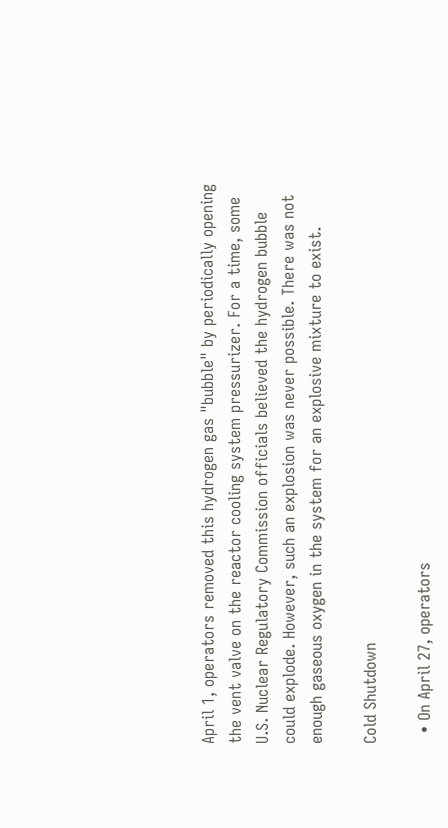April 1, operators removed this hydrogen gas "bubble" by periodically opening the vent valve on the reactor cooling system pressurizer. For a time, some U.S. Nuclear Regulatory Commission officials believed the hydrogen bubble could explode. However, such an explosion was never possible. There was not enough gaseous oxygen in the system for an explosive mixture to exist.

Cold Shutdown

  • On April 27, operators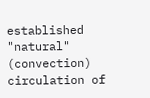established "natural" (convection) circulation of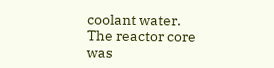coolant water. The reactor core was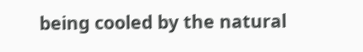being cooled by the natural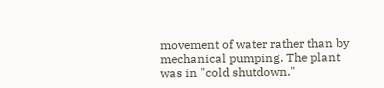movement of water rather than by mechanical pumping. The plant was in "cold shutdown."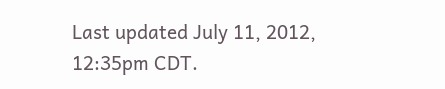Last updated July 11, 2012, 12:35pm CDT.